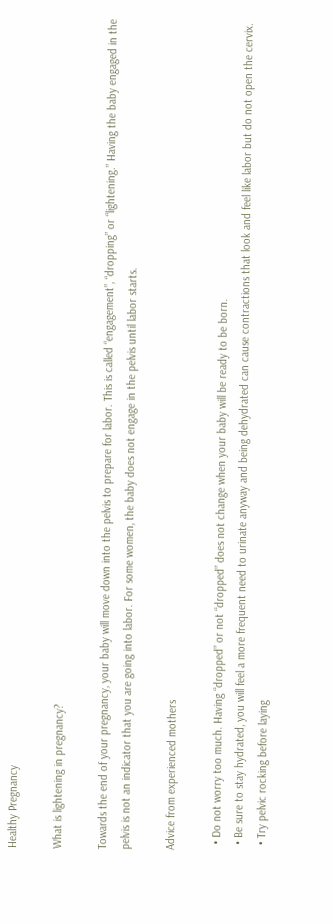Healthy Pregnancy

What is lightening in pregnancy?

Towards the end of your pregnancy, your baby will move down into the pelvis to prepare for labor. This is called “engagement”, “dropping” or “lightening.” Having the baby engaged in the pelvis is not an indicator that you are going into labor. For some women, the baby does not engage in the pelvis until labor starts.

Advice from experienced mothers

  • Do not worry too much. Having “dropped” or not “dropped” does not change when your baby will be ready to be born.
  • Be sure to stay hydrated, you will feel a more frequent need to urinate anyway and being dehydrated can cause contractions that look and feel like labor but do not open the cervix.
  • Try pelvic rocking before laying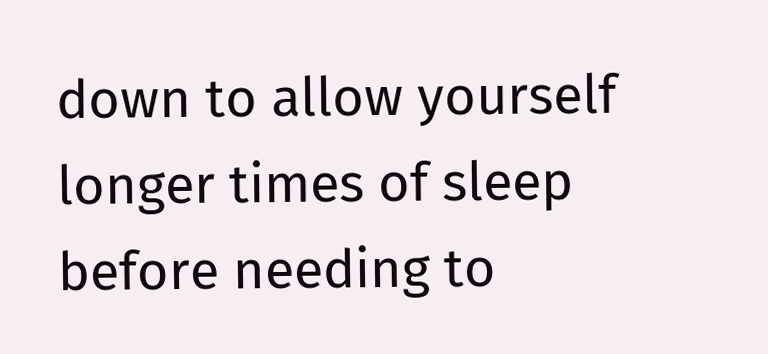down to allow yourself longer times of sleep before needing to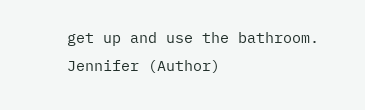get up and use the bathroom.
Jennifer (Author)